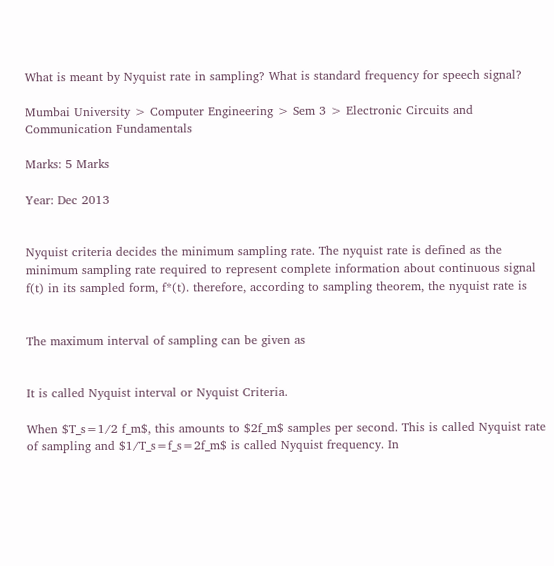What is meant by Nyquist rate in sampling? What is standard frequency for speech signal?

Mumbai University > Computer Engineering > Sem 3 > Electronic Circuits and Communication Fundamentals

Marks: 5 Marks

Year: Dec 2013


Nyquist criteria decides the minimum sampling rate. The nyquist rate is defined as the minimum sampling rate required to represent complete information about continuous signal f(t) in its sampled form, f*(t). therefore, according to sampling theorem, the nyquist rate is


The maximum interval of sampling can be given as


It is called Nyquist interval or Nyquist Criteria.

When $T_s=1/2 f_m$, this amounts to $2f_m$ samples per second. This is called Nyquist rate of sampling and $1/T_s=f_s=2f_m$ is called Nyquist frequency. In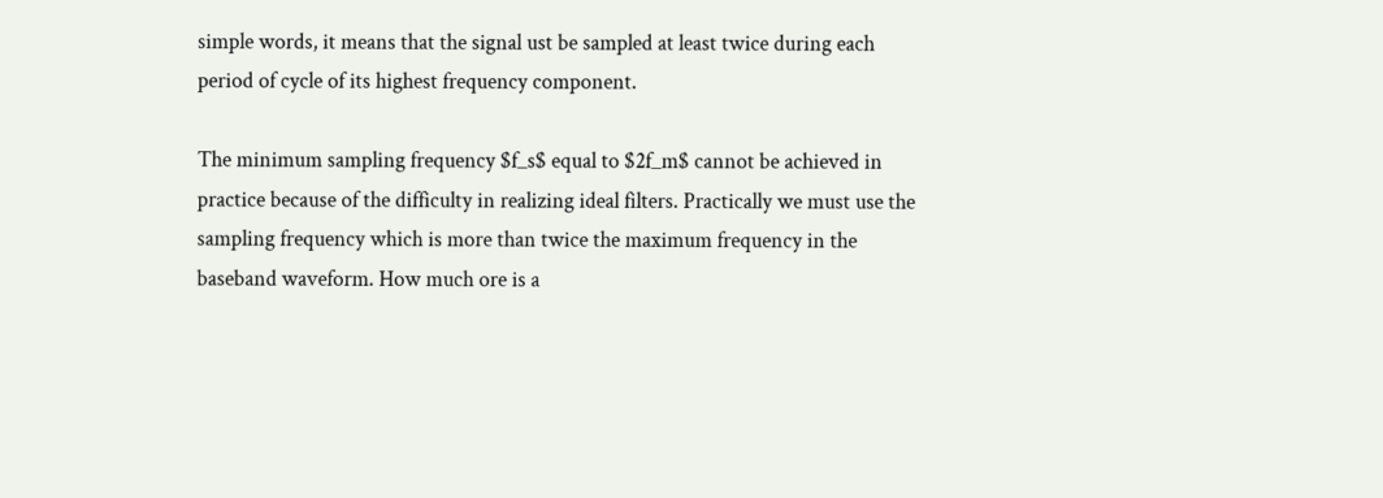simple words, it means that the signal ust be sampled at least twice during each period of cycle of its highest frequency component.

The minimum sampling frequency $f_s$ equal to $2f_m$ cannot be achieved in practice because of the difficulty in realizing ideal filters. Practically we must use the sampling frequency which is more than twice the maximum frequency in the baseband waveform. How much ore is a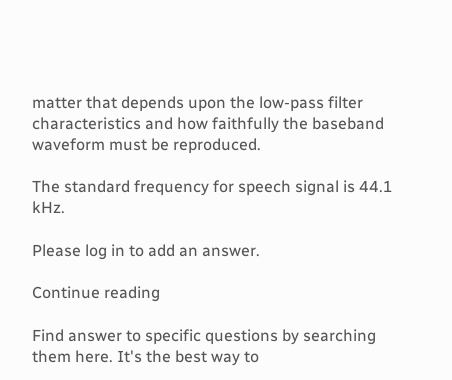matter that depends upon the low-pass filter characteristics and how faithfully the baseband waveform must be reproduced.

The standard frequency for speech signal is 44.1 kHz.

Please log in to add an answer.

Continue reading

Find answer to specific questions by searching them here. It's the best way to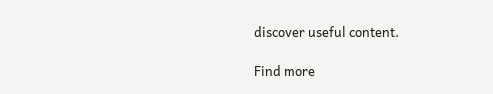discover useful content.

Find more